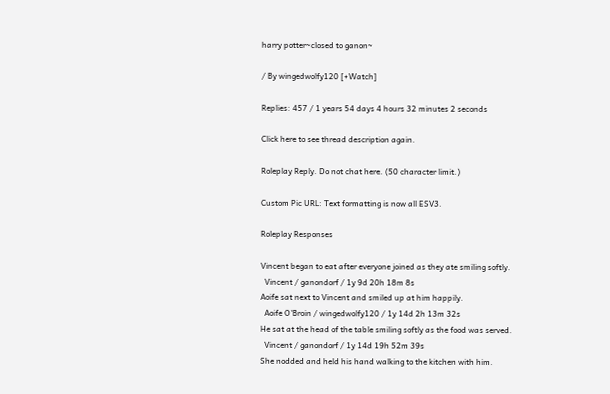harry potter~closed to ganon~

/ By wingedwolfy120 [+Watch]

Replies: 457 / 1 years 54 days 4 hours 32 minutes 2 seconds

Click here to see thread description again.

Roleplay Reply. Do not chat here. (50 character limit.)

Custom Pic URL: Text formatting is now all ESV3.

Roleplay Responses

Vincent began to eat after everyone joined as they ate smiling softly.
  Vincent / ganondorf / 1y 9d 20h 18m 8s
Aoife sat next to Vincent and smiled up at him happily.
  Aoife O'Broin / wingedwolfy120 / 1y 14d 2h 13m 32s
He sat at the head of the table smiling softly as the food was served.
  Vincent / ganondorf / 1y 14d 19h 52m 39s
She nodded and held his hand walking to the kitchen with him.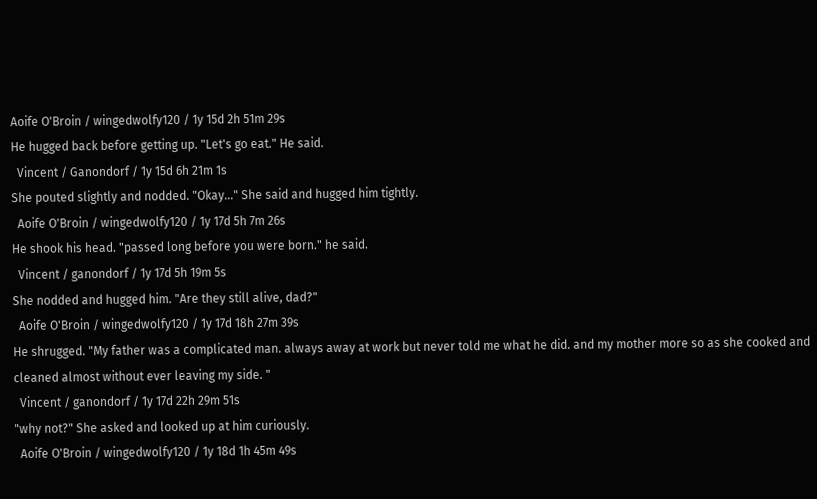Aoife O'Broin / wingedwolfy120 / 1y 15d 2h 51m 29s
He hugged back before getting up. "Let's go eat." He said.
  Vincent / Ganondorf / 1y 15d 6h 21m 1s
She pouted slightly and nodded. "Okay..." She said and hugged him tightly.
  Aoife O'Broin / wingedwolfy120 / 1y 17d 5h 7m 26s
He shook his head. "passed long before you were born." he said.
  Vincent / ganondorf / 1y 17d 5h 19m 5s
She nodded and hugged him. "Are they still alive, dad?"
  Aoife O'Broin / wingedwolfy120 / 1y 17d 18h 27m 39s
He shrugged. "My father was a complicated man. always away at work but never told me what he did. and my mother more so as she cooked and cleaned almost without ever leaving my side. "
  Vincent / ganondorf / 1y 17d 22h 29m 51s
"why not?" She asked and looked up at him curiously.
  Aoife O'Broin / wingedwolfy120 / 1y 18d 1h 45m 49s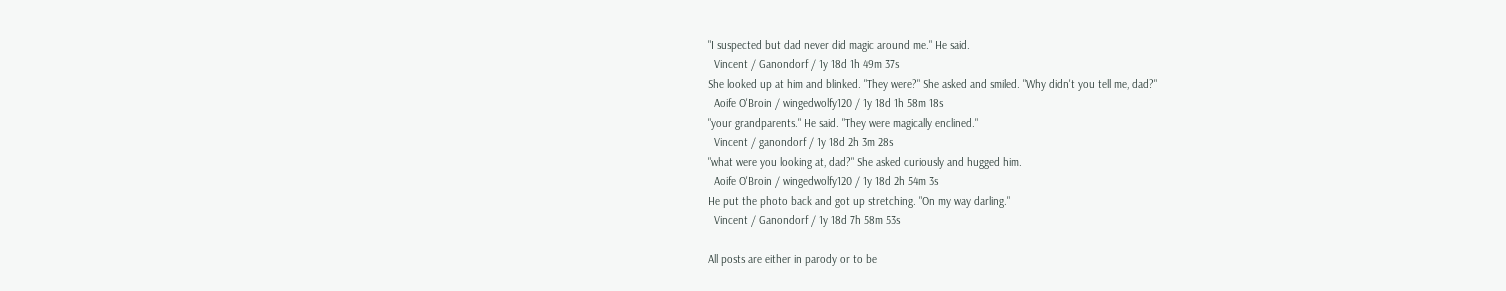"I suspected but dad never did magic around me." He said.
  Vincent / Ganondorf / 1y 18d 1h 49m 37s
She looked up at him and blinked. "They were?" She asked and smiled. "Why didn't you tell me, dad?"
  Aoife O'Broin / wingedwolfy120 / 1y 18d 1h 58m 18s
"your grandparents." He said. "They were magically enclined."
  Vincent / ganondorf / 1y 18d 2h 3m 28s
"what were you looking at, dad?" She asked curiously and hugged him.
  Aoife O'Broin / wingedwolfy120 / 1y 18d 2h 54m 3s
He put the photo back and got up stretching. "On my way darling."
  Vincent / Ganondorf / 1y 18d 7h 58m 53s

All posts are either in parody or to be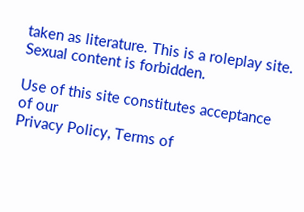taken as literature. This is a roleplay site. Sexual content is forbidden.

Use of this site constitutes acceptance of our
Privacy Policy, Terms of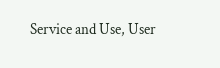Service and Use, User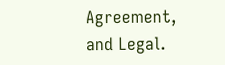Agreement, and Legal.